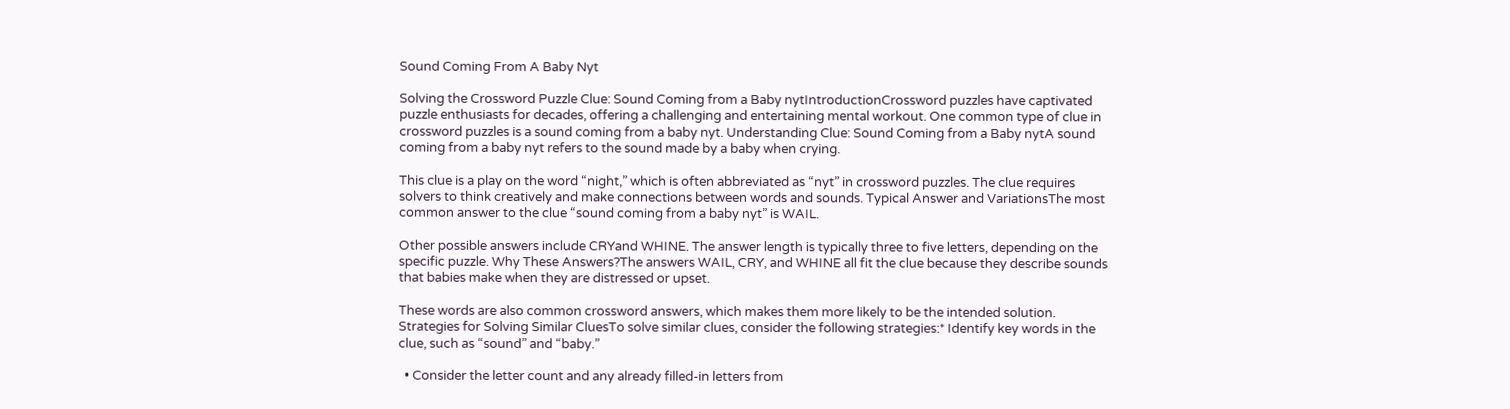Sound Coming From A Baby Nyt

Solving the Crossword Puzzle Clue: Sound Coming from a Baby nytIntroductionCrossword puzzles have captivated puzzle enthusiasts for decades, offering a challenging and entertaining mental workout. One common type of clue in crossword puzzles is a sound coming from a baby nyt. Understanding Clue: Sound Coming from a Baby nytA sound coming from a baby nyt refers to the sound made by a baby when crying.

This clue is a play on the word “night,” which is often abbreviated as “nyt” in crossword puzzles. The clue requires solvers to think creatively and make connections between words and sounds. Typical Answer and VariationsThe most common answer to the clue “sound coming from a baby nyt” is WAIL.

Other possible answers include CRYand WHINE. The answer length is typically three to five letters, depending on the specific puzzle. Why These Answers?The answers WAIL, CRY, and WHINE all fit the clue because they describe sounds that babies make when they are distressed or upset.

These words are also common crossword answers, which makes them more likely to be the intended solution. Strategies for Solving Similar CluesTo solve similar clues, consider the following strategies:* Identify key words in the clue, such as “sound” and “baby.”

  • Consider the letter count and any already filled-in letters from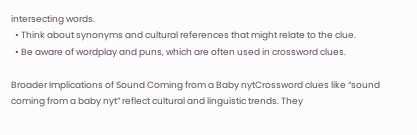intersecting words.
  • Think about synonyms and cultural references that might relate to the clue.
  • Be aware of wordplay and puns, which are often used in crossword clues.

Broader Implications of Sound Coming from a Baby nytCrossword clues like “sound coming from a baby nyt” reflect cultural and linguistic trends. They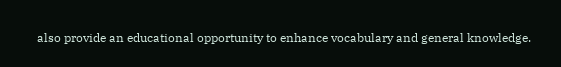also provide an educational opportunity to enhance vocabulary and general knowledge.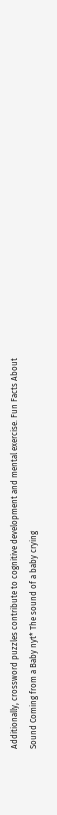Additionally, crossword puzzles contribute to cognitive development and mental exercise. Fun Facts About Sound Coming from a Baby nyt* The sound of a baby crying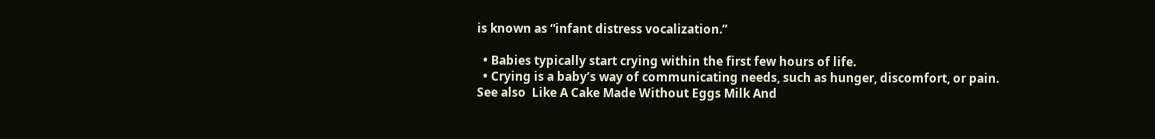is known as “infant distress vocalization.”

  • Babies typically start crying within the first few hours of life.
  • Crying is a baby’s way of communicating needs, such as hunger, discomfort, or pain.
See also  Like A Cake Made Without Eggs Milk And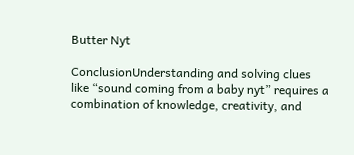Butter Nyt

ConclusionUnderstanding and solving clues like “sound coming from a baby nyt” requires a combination of knowledge, creativity, and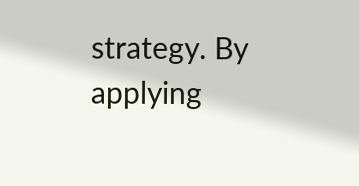strategy. By applying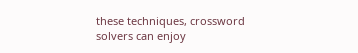these techniques, crossword solvers can enjoy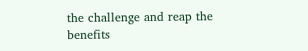the challenge and reap the benefits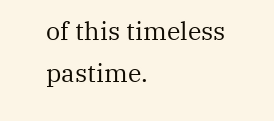of this timeless pastime.